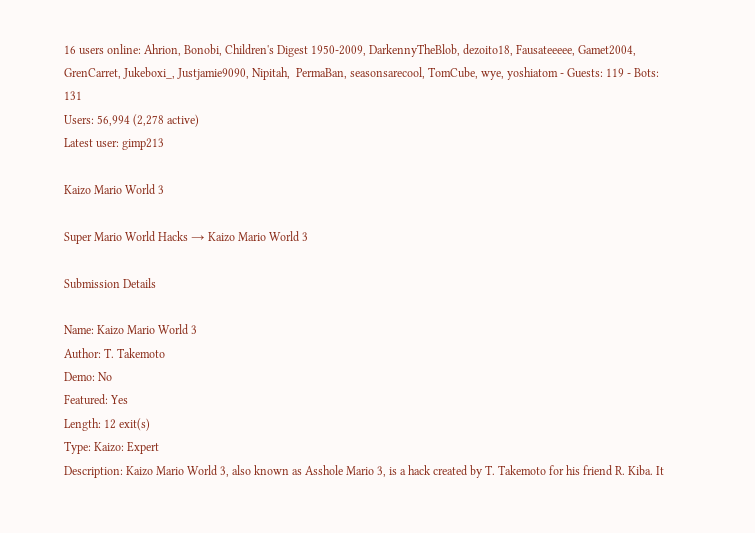16 users online: Ahrion, Bonobi, Children's Digest 1950-2009, DarkennyTheBlob, dezoito18, Fausateeeee, Gamet2004, GrenCarret, Jukeboxi_, Justjamie9090, Nipitah,  PermaBan, seasonsarecool, TomCube, wye, yoshiatom - Guests: 119 - Bots: 131
Users: 56,994 (2,278 active)
Latest user: gimp213

Kaizo Mario World 3

Super Mario World Hacks → Kaizo Mario World 3

Submission Details

Name: Kaizo Mario World 3
Author: T. Takemoto
Demo: No
Featured: Yes
Length: 12 exit(s)
Type: Kaizo: Expert
Description: Kaizo Mario World 3, also known as Asshole Mario 3, is a hack created by T. Takemoto for his friend R. Kiba. It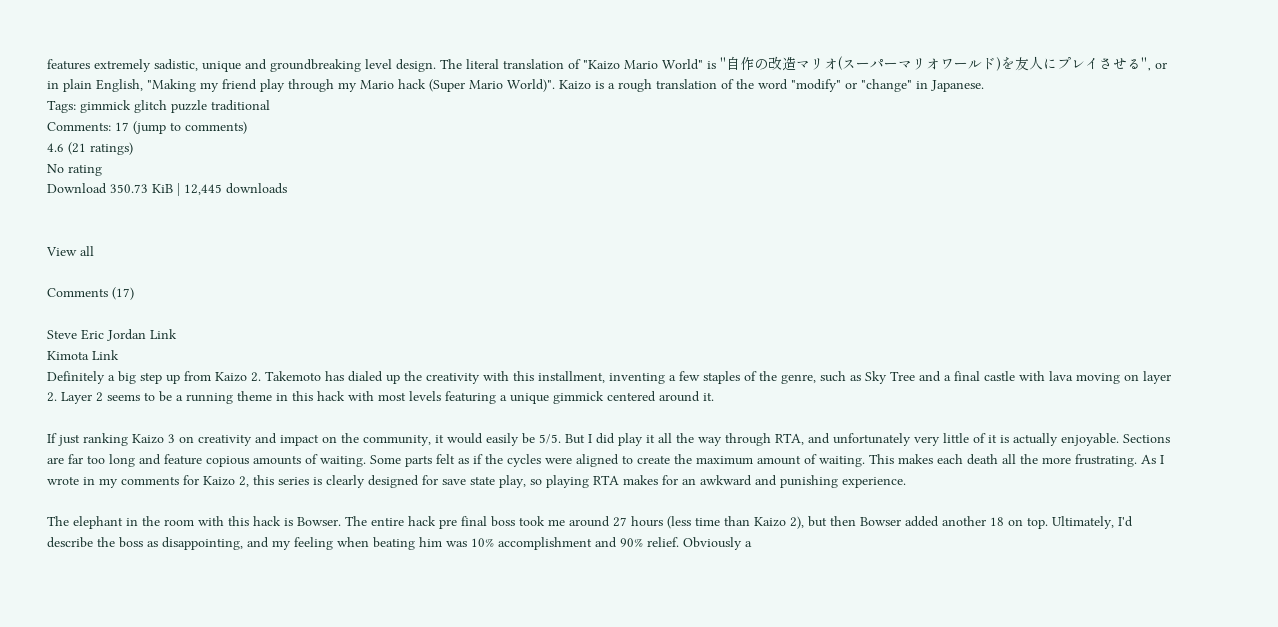features extremely sadistic, unique and groundbreaking level design. The literal translation of "Kaizo Mario World" is "自作の改造マリオ(スーパーマリオワールド)を友人にプレイさせる", or in plain English, "Making my friend play through my Mario hack (Super Mario World)". Kaizo is a rough translation of the word "modify" or "change" in Japanese.
Tags: gimmick glitch puzzle traditional
Comments: 17 (jump to comments)
4.6 (21 ratings)
No rating
Download 350.73 KiB | 12,445 downloads


View all

Comments (17)

Steve Eric Jordan Link
Kimota Link
Definitely a big step up from Kaizo 2. Takemoto has dialed up the creativity with this installment, inventing a few staples of the genre, such as Sky Tree and a final castle with lava moving on layer 2. Layer 2 seems to be a running theme in this hack with most levels featuring a unique gimmick centered around it.

If just ranking Kaizo 3 on creativity and impact on the community, it would easily be 5/5. But I did play it all the way through RTA, and unfortunately very little of it is actually enjoyable. Sections are far too long and feature copious amounts of waiting. Some parts felt as if the cycles were aligned to create the maximum amount of waiting. This makes each death all the more frustrating. As I wrote in my comments for Kaizo 2, this series is clearly designed for save state play, so playing RTA makes for an awkward and punishing experience.

The elephant in the room with this hack is Bowser. The entire hack pre final boss took me around 27 hours (less time than Kaizo 2), but then Bowser added another 18 on top. Ultimately, I'd describe the boss as disappointing, and my feeling when beating him was 10% accomplishment and 90% relief. Obviously a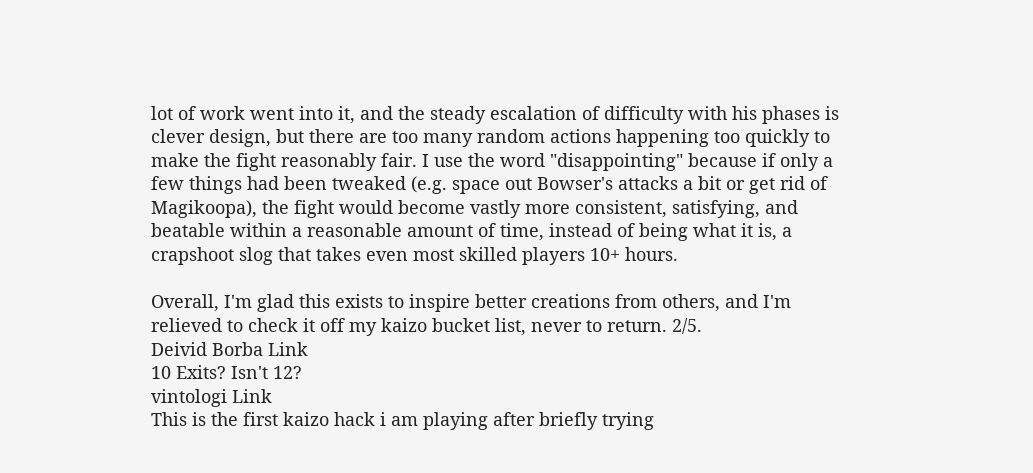lot of work went into it, and the steady escalation of difficulty with his phases is clever design, but there are too many random actions happening too quickly to make the fight reasonably fair. I use the word "disappointing" because if only a few things had been tweaked (e.g. space out Bowser's attacks a bit or get rid of Magikoopa), the fight would become vastly more consistent, satisfying, and beatable within a reasonable amount of time, instead of being what it is, a crapshoot slog that takes even most skilled players 10+ hours.

Overall, I'm glad this exists to inspire better creations from others, and I'm relieved to check it off my kaizo bucket list, never to return. 2/5.
Deivid Borba Link
10 Exits? Isn't 12?
vintologi Link
This is the first kaizo hack i am playing after briefly trying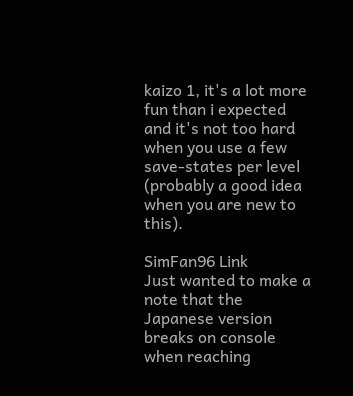kaizo 1, it's a lot more fun than i expected and it's not too hard when you use a few save-states per level (probably a good idea when you are new to this).

SimFan96 Link
Just wanted to make a note that the Japanese version breaks on console when reaching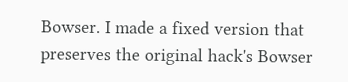Bowser. I made a fixed version that preserves the original hack's Bowser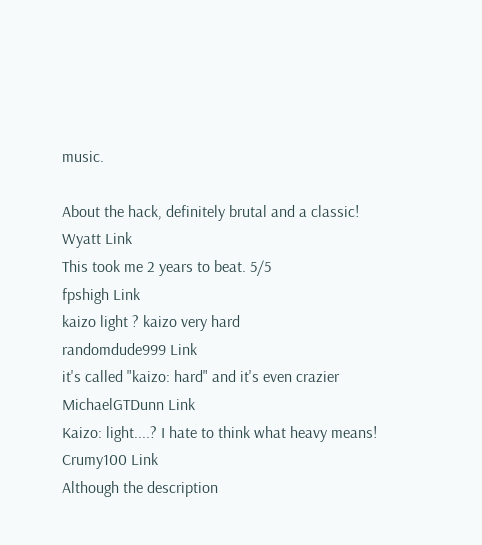music.

About the hack, definitely brutal and a classic!
Wyatt Link
This took me 2 years to beat. 5/5
fpshigh Link
kaizo light ? kaizo very hard
randomdude999 Link
it's called "kaizo: hard" and it's even crazier
MichaelGTDunn Link
Kaizo: light....? I hate to think what heavy means!
Crumy100 Link
Although the description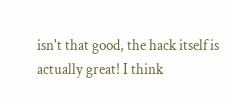isn't that good, the hack itself is actually great! I think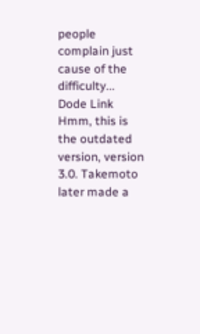people complain just cause of the difficulty...
Dode Link
Hmm, this is the outdated version, version 3.0. Takemoto later made a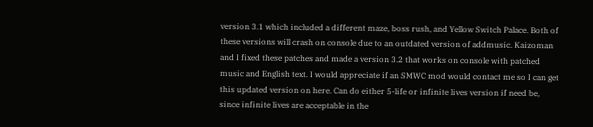version 3.1 which included a different maze, boss rush, and Yellow Switch Palace. Both of these versions will crash on console due to an outdated version of addmusic. Kaizoman and I fixed these patches and made a version 3.2 that works on console with patched music and English text. I would appreciate if an SMWC mod would contact me so I can get this updated version on here. Can do either 5-life or infinite lives version if need be, since infinite lives are acceptable in the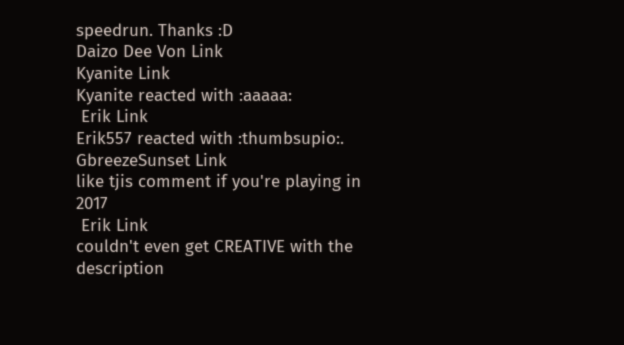speedrun. Thanks :D
Daizo Dee Von Link
Kyanite Link
Kyanite reacted with :aaaaa:
 Erik Link
Erik557 reacted with :thumbsupio:.
GbreezeSunset Link
like tjis comment if you're playing in 2017
 Erik Link
couldn't even get CREATIVE with the description